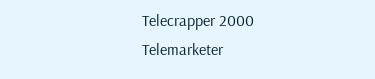Telecrapper 2000 Telemarketer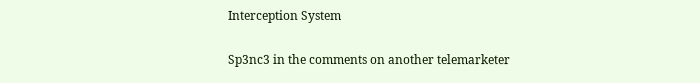Interception System

Sp3nc3 in the comments on another telemarketer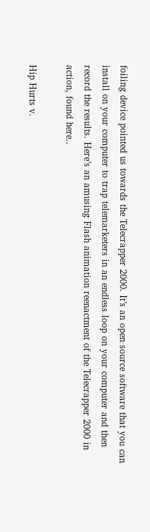foiling device pointed us towards the Telecrapper 2000. It’s an open source software that you can install on your computer to trap telemarketers in an endless loop on your computer and then record the results. Here’s an amusing Flash animation reenactment of the Telecrapper 2000 in action, found here..

Hip Hurts v.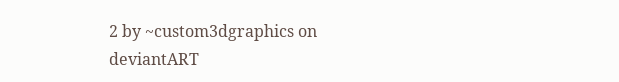2 by ~custom3dgraphics on deviantART